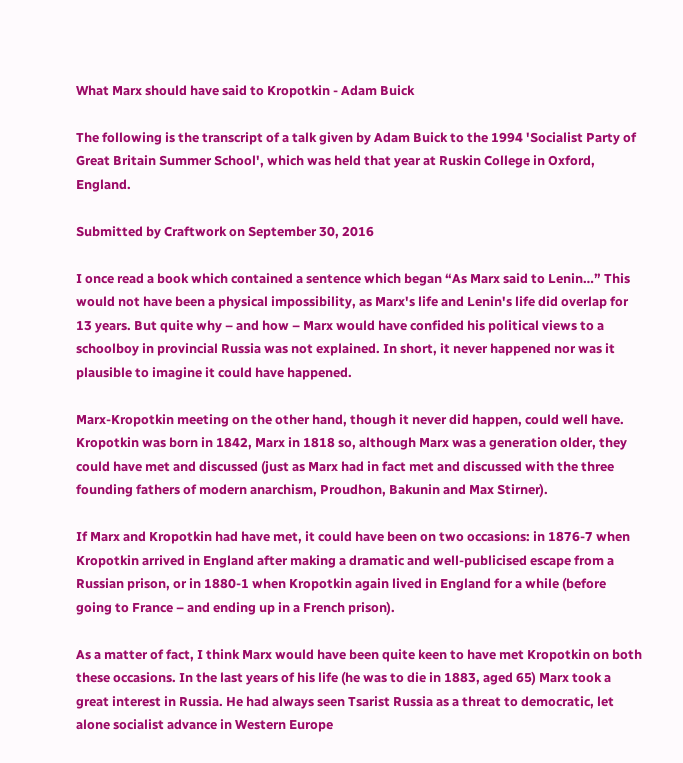What Marx should have said to Kropotkin - Adam Buick

The following is the transcript of a talk given by Adam Buick to the 1994 'Socialist Party of Great Britain Summer School', which was held that year at Ruskin College in Oxford, England.

Submitted by Craftwork on September 30, 2016

I once read a book which contained a sentence which began “As Marx said to Lenin…” This would not have been a physical impossibility, as Marx's life and Lenin's life did overlap for 13 years. But quite why – and how – Marx would have confided his political views to a schoolboy in provincial Russia was not explained. In short, it never happened nor was it plausible to imagine it could have happened.

Marx-Kropotkin meeting on the other hand, though it never did happen, could well have. Kropotkin was born in 1842, Marx in 1818 so, although Marx was a generation older, they could have met and discussed (just as Marx had in fact met and discussed with the three founding fathers of modern anarchism, Proudhon, Bakunin and Max Stirner).

If Marx and Kropotkin had have met, it could have been on two occasions: in 1876-7 when Kropotkin arrived in England after making a dramatic and well-publicised escape from a Russian prison, or in 1880-1 when Kropotkin again lived in England for a while (before going to France – and ending up in a French prison).

As a matter of fact, I think Marx would have been quite keen to have met Kropotkin on both these occasions. In the last years of his life (he was to die in 1883, aged 65) Marx took a great interest in Russia. He had always seen Tsarist Russia as a threat to democratic, let alone socialist advance in Western Europe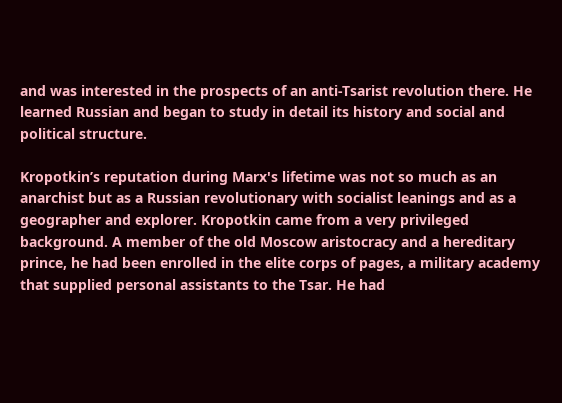and was interested in the prospects of an anti-Tsarist revolution there. He learned Russian and began to study in detail its history and social and political structure.

Kropotkin’s reputation during Marx's lifetime was not so much as an anarchist but as a Russian revolutionary with socialist leanings and as a geographer and explorer. Kropotkin came from a very privileged background. A member of the old Moscow aristocracy and a hereditary prince, he had been enrolled in the elite corps of pages, a military academy that supplied personal assistants to the Tsar. He had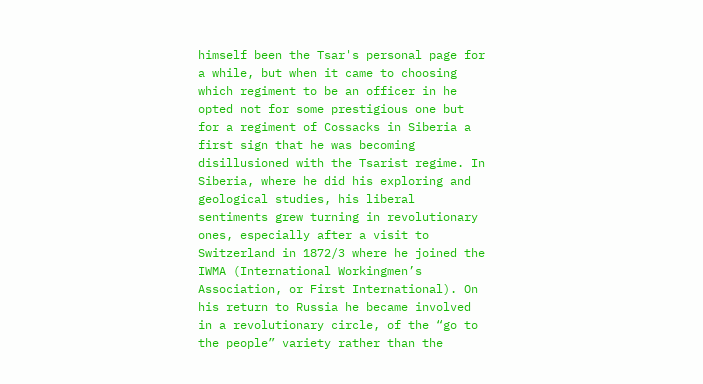himself been the Tsar's personal page for a while, but when it came to choosing which regiment to be an officer in he opted not for some prestigious one but for a regiment of Cossacks in Siberia a first sign that he was becoming disillusioned with the Tsarist regime. In Siberia, where he did his exploring and geological studies, his liberal sentiments grew turning in revolutionary ones, especially after a visit to Switzerland in 1872/3 where he joined the IWMA (International Workingmen’s Association, or First International). On his return to Russia he became involved in a revolutionary circle, of the “go to the people” variety rather than the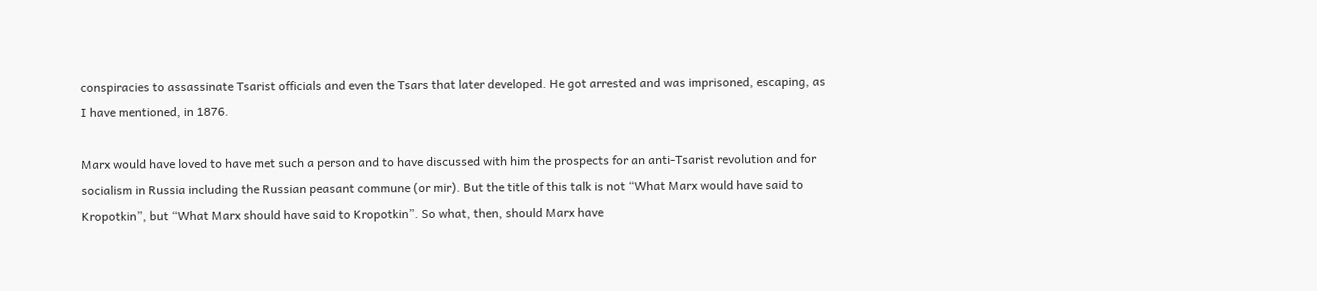conspiracies to assassinate Tsarist officials and even the Tsars that later developed. He got arrested and was imprisoned, escaping, as I have mentioned, in 1876.

Marx would have loved to have met such a person and to have discussed with him the prospects for an anti-Tsarist revolution and for socialism in Russia including the Russian peasant commune (or mir). But the title of this talk is not “What Marx would have said to Kropotkin”, but “What Marx should have said to Kropotkin”. So what, then, should Marx have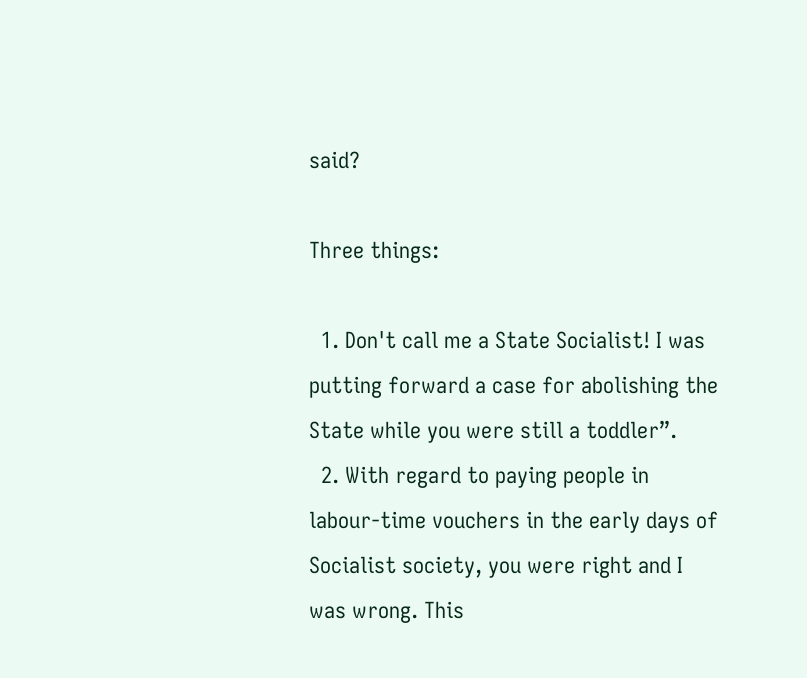said?

Three things:

  1. Don't call me a State Socialist! I was putting forward a case for abolishing the State while you were still a toddler”.
  2. With regard to paying people in labour-time vouchers in the early days of Socialist society, you were right and I was wrong. This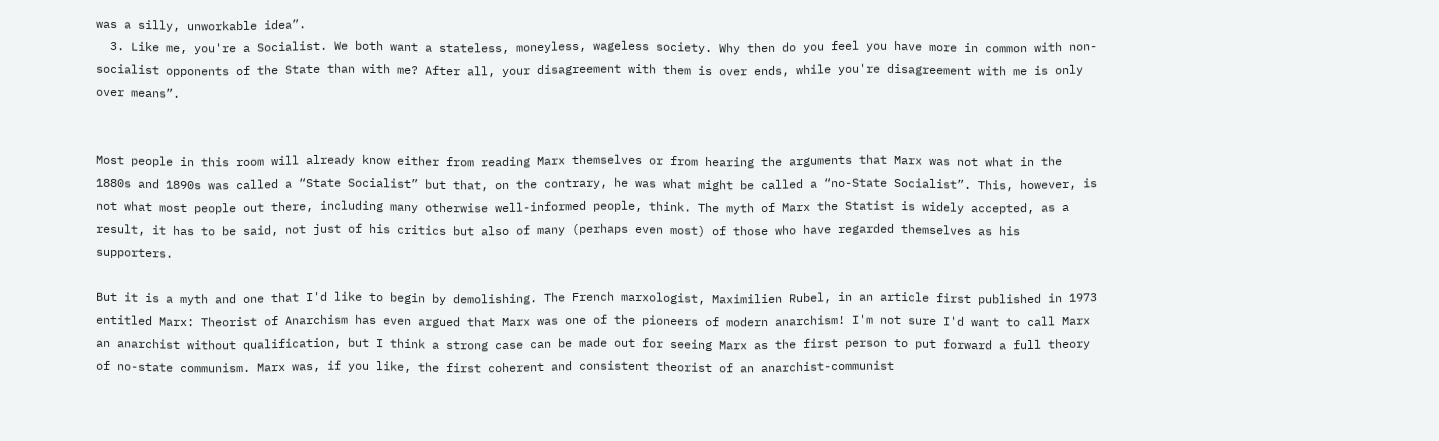was a silly, unworkable idea”.
  3. Like me, you're a Socialist. We both want a stateless, moneyless, wageless society. Why then do you feel you have more in common with non-socialist opponents of the State than with me? After all, your disagreement with them is over ends, while you're disagreement with me is only over means”.


Most people in this room will already know either from reading Marx themselves or from hearing the arguments that Marx was not what in the 1880s and 1890s was called a “State Socialist” but that, on the contrary, he was what might be called a “no-State Socialist”. This, however, is not what most people out there, including many otherwise well-informed people, think. The myth of Marx the Statist is widely accepted, as a result, it has to be said, not just of his critics but also of many (perhaps even most) of those who have regarded themselves as his supporters.

But it is a myth and one that I'd like to begin by demolishing. The French marxologist, Maximilien Rubel, in an article first published in 1973 entitled Marx: Theorist of Anarchism has even argued that Marx was one of the pioneers of modern anarchism! I'm not sure I'd want to call Marx an anarchist without qualification, but I think a strong case can be made out for seeing Marx as the first person to put forward a full theory of no-state communism. Marx was, if you like, the first coherent and consistent theorist of an anarchist-communist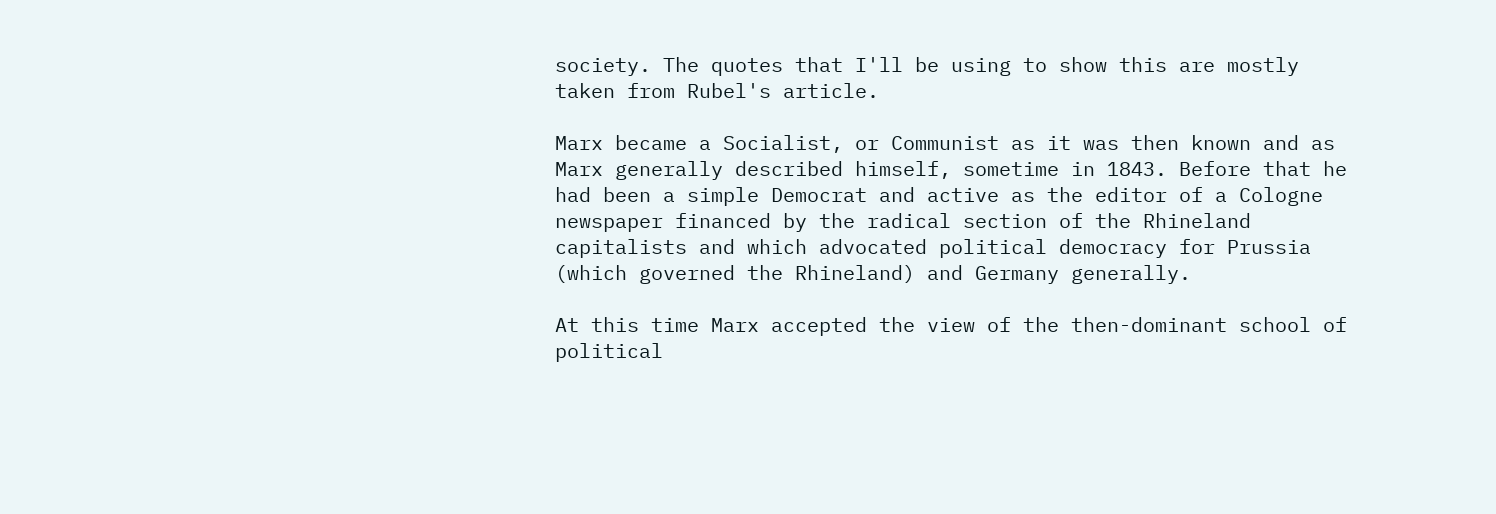society. The quotes that I'll be using to show this are mostly taken from Rubel's article.

Marx became a Socialist, or Communist as it was then known and as Marx generally described himself, sometime in 1843. Before that he had been a simple Democrat and active as the editor of a Cologne newspaper financed by the radical section of the Rhineland capitalists and which advocated political democracy for Prussia (which governed the Rhineland) and Germany generally.

At this time Marx accepted the view of the then-dominant school of political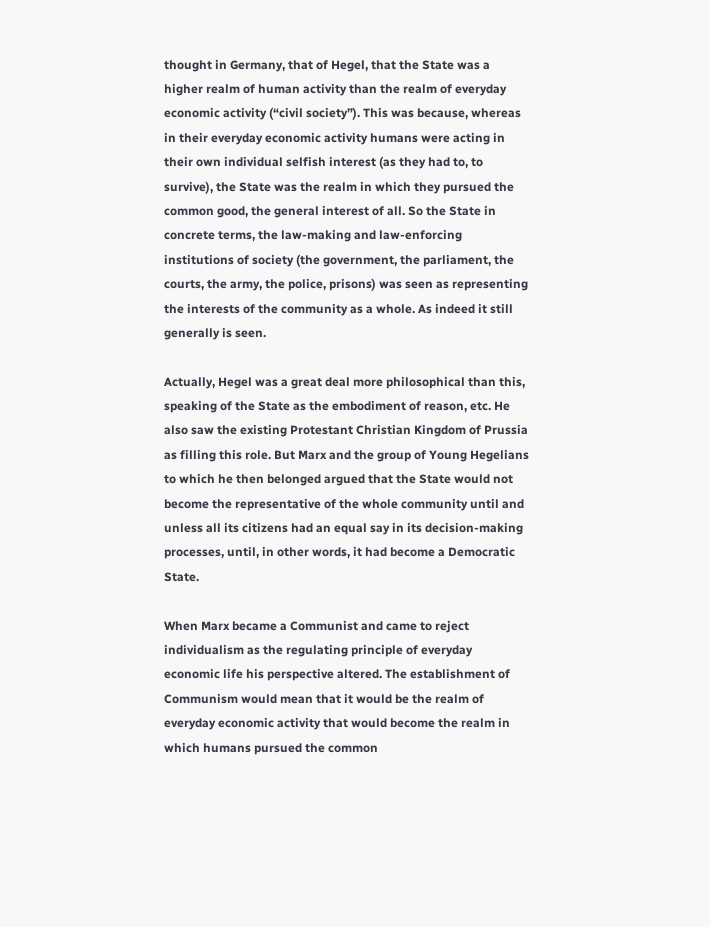thought in Germany, that of Hegel, that the State was a higher realm of human activity than the realm of everyday economic activity (“civil society”). This was because, whereas in their everyday economic activity humans were acting in their own individual selfish interest (as they had to, to survive), the State was the realm in which they pursued the common good, the general interest of all. So the State in concrete terms, the law-making and law-enforcing institutions of society (the government, the parliament, the courts, the army, the police, prisons) was seen as representing the interests of the community as a whole. As indeed it still generally is seen.

Actually, Hegel was a great deal more philosophical than this, speaking of the State as the embodiment of reason, etc. He also saw the existing Protestant Christian Kingdom of Prussia as filling this role. But Marx and the group of Young Hegelians to which he then belonged argued that the State would not become the representative of the whole community until and unless all its citizens had an equal say in its decision-making processes, until, in other words, it had become a Democratic State.

When Marx became a Communist and came to reject individualism as the regulating principle of everyday economic life his perspective altered. The establishment of Communism would mean that it would be the realm of everyday economic activity that would become the realm in which humans pursued the common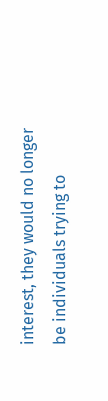interest, they would no longer be individuals trying to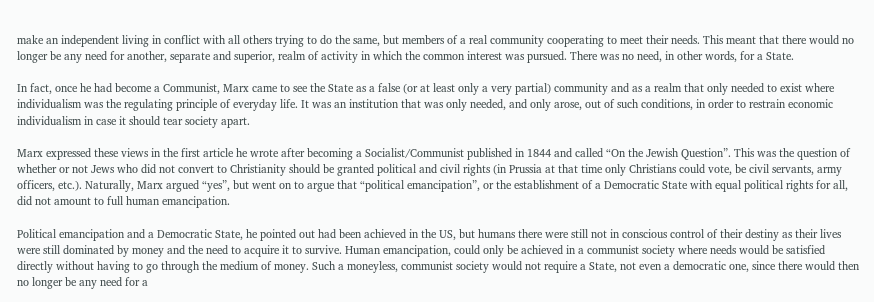make an independent living in conflict with all others trying to do the same, but members of a real community cooperating to meet their needs. This meant that there would no longer be any need for another, separate and superior, realm of activity in which the common interest was pursued. There was no need, in other words, for a State.

In fact, once he had become a Communist, Marx came to see the State as a false (or at least only a very partial) community and as a realm that only needed to exist where individualism was the regulating principle of everyday life. It was an institution that was only needed, and only arose, out of such conditions, in order to restrain economic individualism in case it should tear society apart.

Marx expressed these views in the first article he wrote after becoming a Socialist/Communist published in 1844 and called “On the Jewish Question”. This was the question of whether or not Jews who did not convert to Christianity should be granted political and civil rights (in Prussia at that time only Christians could vote, be civil servants, army officers, etc.). Naturally, Marx argued “yes”, but went on to argue that “political emancipation”, or the establishment of a Democratic State with equal political rights for all, did not amount to full human emancipation.

Political emancipation and a Democratic State, he pointed out had been achieved in the US, but humans there were still not in conscious control of their destiny as their lives were still dominated by money and the need to acquire it to survive. Human emancipation, could only be achieved in a communist society where needs would be satisfied directly without having to go through the medium of money. Such a moneyless, communist society would not require a State, not even a democratic one, since there would then no longer be any need for a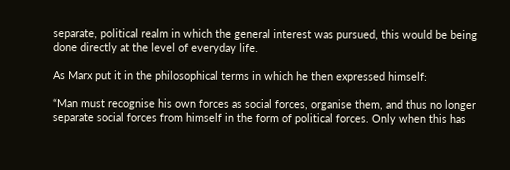separate, political realm in which the general interest was pursued, this would be being done directly at the level of everyday life.

As Marx put it in the philosophical terms in which he then expressed himself:

“Man must recognise his own forces as social forces, organise them, and thus no longer separate social forces from himself in the form of political forces. Only when this has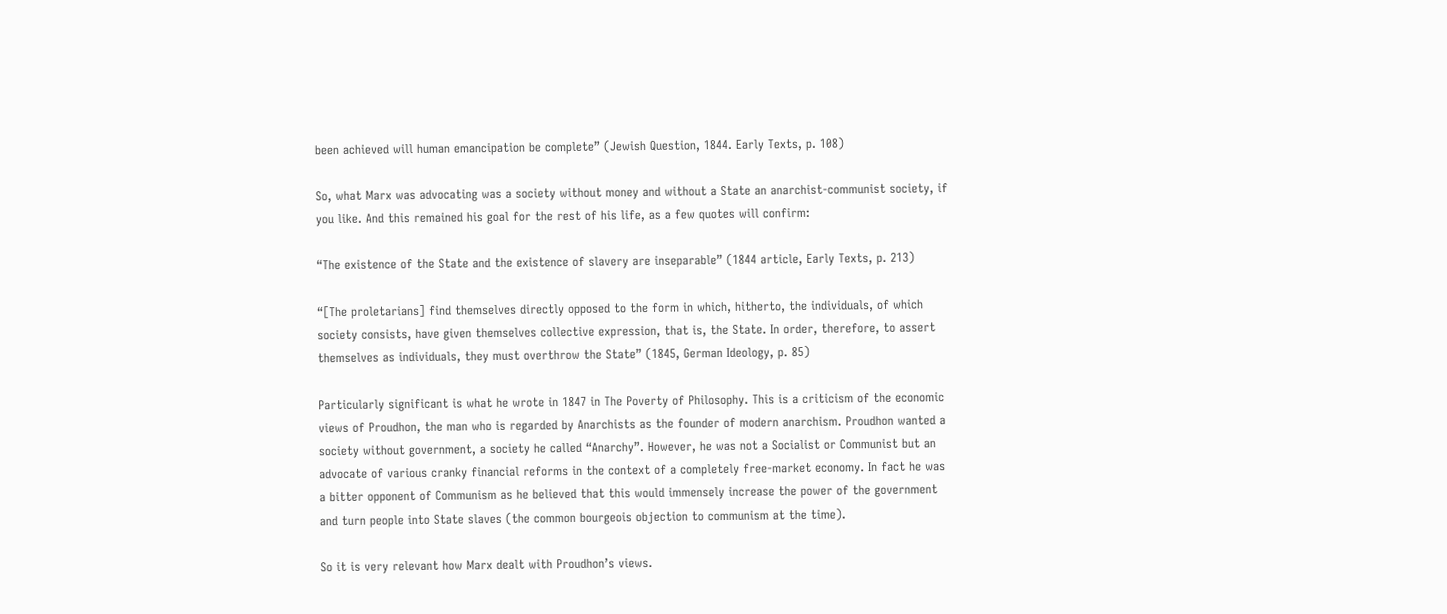been achieved will human emancipation be complete” (Jewish Question, 1844. Early Texts, p. 108)

So, what Marx was advocating was a society without money and without a State an anarchist-communist society, if you like. And this remained his goal for the rest of his life, as a few quotes will confirm:

“The existence of the State and the existence of slavery are inseparable” (1844 article, Early Texts, p. 213)

“[The proletarians] find themselves directly opposed to the form in which, hitherto, the individuals, of which society consists, have given themselves collective expression, that is, the State. In order, therefore, to assert themselves as individuals, they must overthrow the State” (1845, German Ideology, p. 85)

Particularly significant is what he wrote in 1847 in The Poverty of Philosophy. This is a criticism of the economic views of Proudhon, the man who is regarded by Anarchists as the founder of modern anarchism. Proudhon wanted a society without government, a society he called “Anarchy”. However, he was not a Socialist or Communist but an advocate of various cranky financial reforms in the context of a completely free-market economy. In fact he was a bitter opponent of Communism as he believed that this would immensely increase the power of the government and turn people into State slaves (the common bourgeois objection to communism at the time).

So it is very relevant how Marx dealt with Proudhon’s views.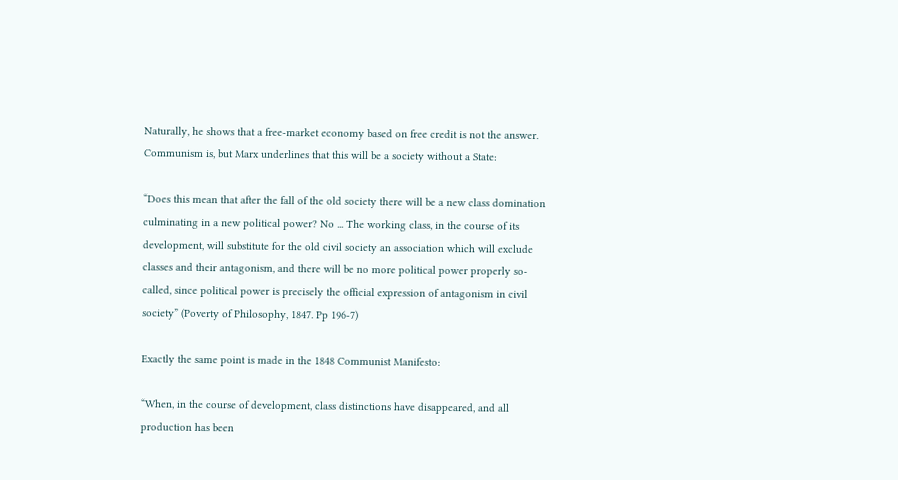Naturally, he shows that a free-market economy based on free credit is not the answer. Communism is, but Marx underlines that this will be a society without a State:

“Does this mean that after the fall of the old society there will be a new class domination culminating in a new political power? No ... The working class, in the course of its development, will substitute for the old civil society an association which will exclude classes and their antagonism, and there will be no more political power properly so-called, since political power is precisely the official expression of antagonism in civil society” (Poverty of Philosophy, 1847. Pp 196-7)

Exactly the same point is made in the 1848 Communist Manifesto:

“When, in the course of development, class distinctions have disappeared, and all production has been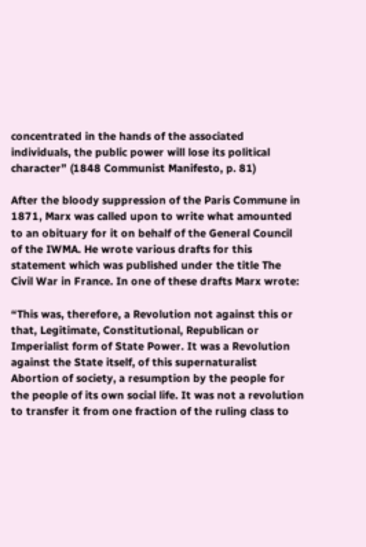concentrated in the hands of the associated individuals, the public power will lose its political character” (1848 Communist Manifesto, p. 81)

After the bloody suppression of the Paris Commune in 1871, Marx was called upon to write what amounted to an obituary for it on behalf of the General Council of the IWMA. He wrote various drafts for this statement which was published under the title The Civil War in France. In one of these drafts Marx wrote:

“This was, therefore, a Revolution not against this or that, Legitimate, Constitutional, Republican or Imperialist form of State Power. It was a Revolution against the State itself, of this supernaturalist Abortion of society, a resumption by the people for the people of its own social life. It was not a revolution to transfer it from one fraction of the ruling class to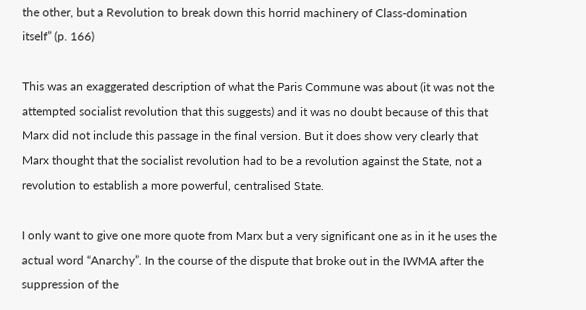the other, but a Revolution to break down this horrid machinery of Class-domination itself” (p. 166)

This was an exaggerated description of what the Paris Commune was about (it was not the attempted socialist revolution that this suggests) and it was no doubt because of this that Marx did not include this passage in the final version. But it does show very clearly that Marx thought that the socialist revolution had to be a revolution against the State, not a revolution to establish a more powerful, centralised State.

I only want to give one more quote from Marx but a very significant one as in it he uses the actual word “Anarchy”. In the course of the dispute that broke out in the IWMA after the suppression of the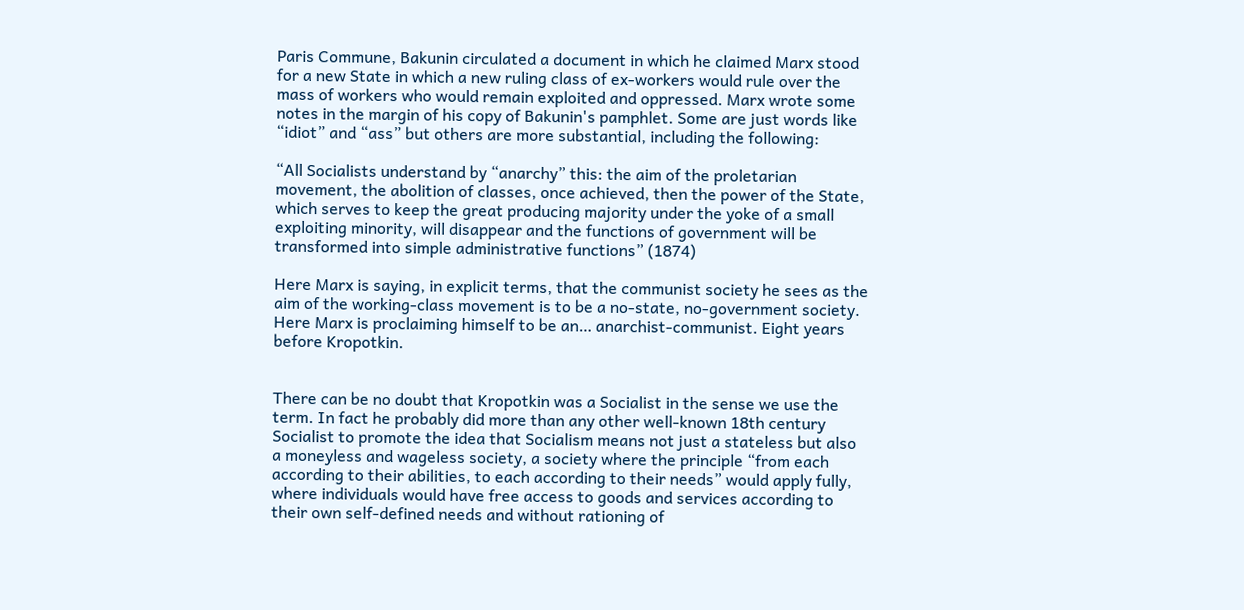Paris Commune, Bakunin circulated a document in which he claimed Marx stood for a new State in which a new ruling class of ex-workers would rule over the mass of workers who would remain exploited and oppressed. Marx wrote some notes in the margin of his copy of Bakunin's pamphlet. Some are just words like “idiot” and “ass” but others are more substantial, including the following:

“All Socialists understand by “anarchy” this: the aim of the proletarian movement, the abolition of classes, once achieved, then the power of the State, which serves to keep the great producing majority under the yoke of a small exploiting minority, will disappear and the functions of government will be transformed into simple administrative functions” (1874)

Here Marx is saying, in explicit terms, that the communist society he sees as the aim of the working-class movement is to be a no-state, no-government society. Here Marx is proclaiming himself to be an… anarchist-communist. Eight years before Kropotkin.


There can be no doubt that Kropotkin was a Socialist in the sense we use the term. In fact he probably did more than any other well-known 18th century Socialist to promote the idea that Socialism means not just a stateless but also a moneyless and wageless society, a society where the principle “from each according to their abilities, to each according to their needs” would apply fully, where individuals would have free access to goods and services according to their own self-defined needs and without rationing of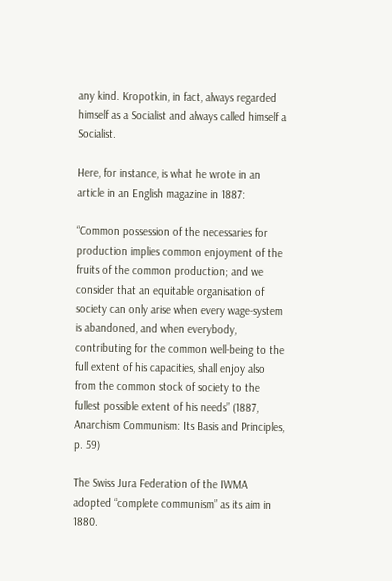any kind. Kropotkin, in fact, always regarded himself as a Socialist and always called himself a Socialist.

Here, for instance, is what he wrote in an article in an English magazine in 1887:

“Common possession of the necessaries for production implies common enjoyment of the fruits of the common production; and we consider that an equitable organisation of society can only arise when every wage-system is abandoned, and when everybody, contributing for the common well-being to the full extent of his capacities, shall enjoy also from the common stock of society to the fullest possible extent of his needs” (1887, Anarchism Communism: Its Basis and Principles, p. 59)

The Swiss Jura Federation of the IWMA adopted “complete communism” as its aim in 1880.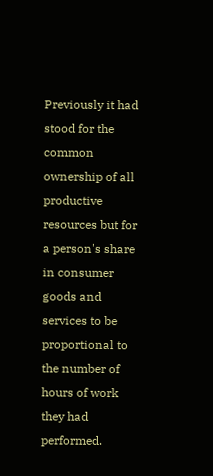Previously it had stood for the common ownership of all productive resources but for a person's share in consumer goods and services to be proportional to the number of hours of work they had performed.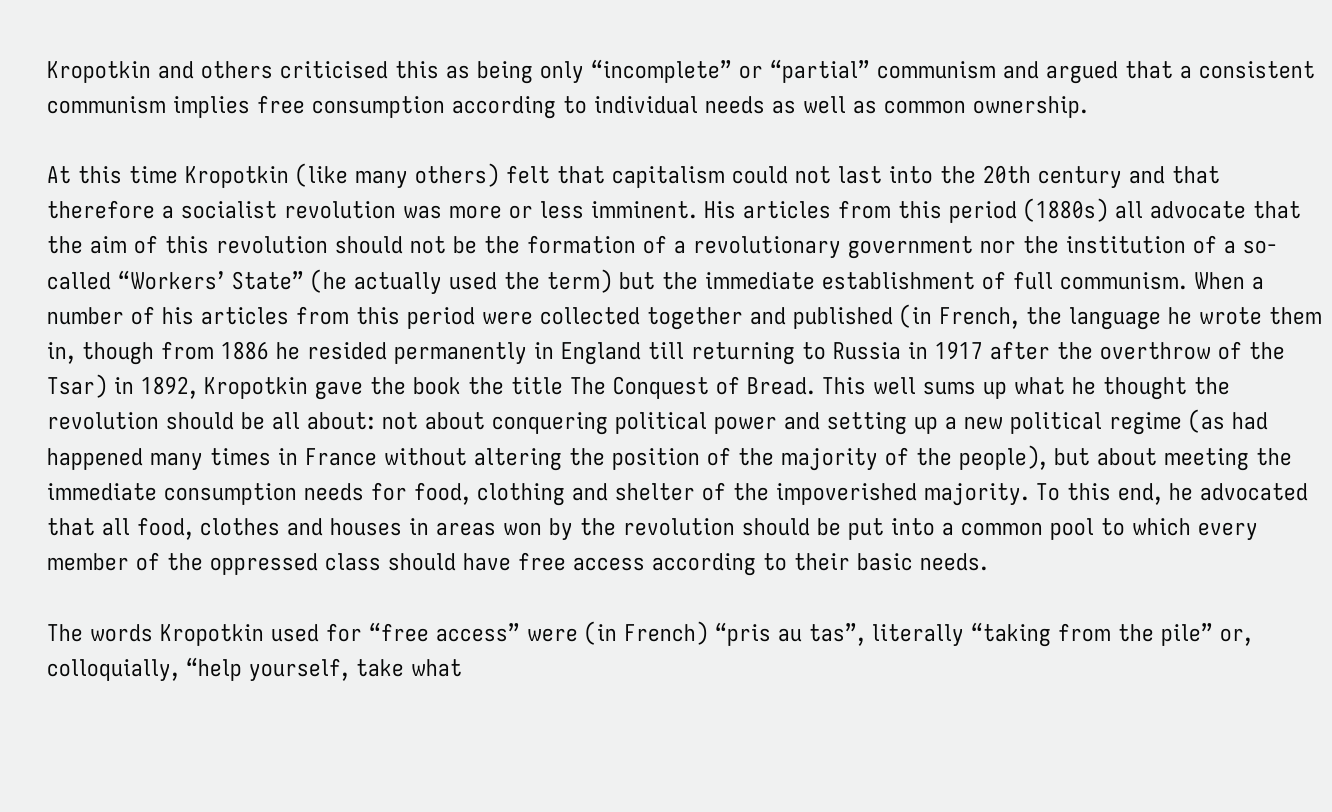Kropotkin and others criticised this as being only “incomplete” or “partial” communism and argued that a consistent communism implies free consumption according to individual needs as well as common ownership.

At this time Kropotkin (like many others) felt that capitalism could not last into the 20th century and that therefore a socialist revolution was more or less imminent. His articles from this period (1880s) all advocate that the aim of this revolution should not be the formation of a revolutionary government nor the institution of a so-called “Workers’ State” (he actually used the term) but the immediate establishment of full communism. When a number of his articles from this period were collected together and published (in French, the language he wrote them in, though from 1886 he resided permanently in England till returning to Russia in 1917 after the overthrow of the Tsar) in 1892, Kropotkin gave the book the title The Conquest of Bread. This well sums up what he thought the revolution should be all about: not about conquering political power and setting up a new political regime (as had happened many times in France without altering the position of the majority of the people), but about meeting the immediate consumption needs for food, clothing and shelter of the impoverished majority. To this end, he advocated that all food, clothes and houses in areas won by the revolution should be put into a common pool to which every member of the oppressed class should have free access according to their basic needs.

The words Kropotkin used for “free access” were (in French) “pris au tas”, literally “taking from the pile” or, colloquially, “help yourself, take what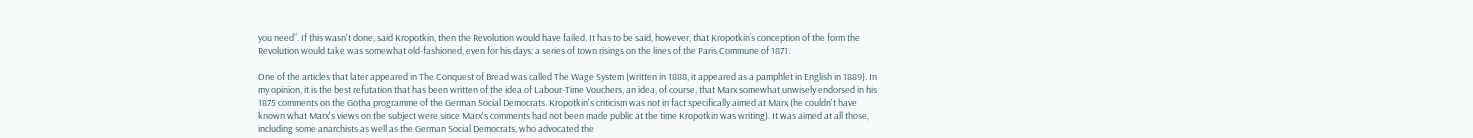you need”. If this wasn't done, said Kropotkin, then the Revolution would have failed. It has to be said, however, that Kropotkin’s conception of the form the Revolution would take was somewhat old-fashioned, even for his days: a series of town risings on the lines of the Paris Commune of 1871.

One of the articles that later appeared in The Conquest of Bread was called The Wage System (written in 1888, it appeared as a pamphlet in English in 1889). In my opinion, it is the best refutation that has been written of the idea of Labour-Time Vouchers, an idea, of course, that Marx somewhat unwisely endorsed in his 1875 comments on the Gotha programme of the German Social Democrats. Kropotkin's criticism was not in fact specifically aimed at Marx (he couldn't have known what Marx's views on the subject were since Marx's comments had not been made public at the time Kropotkin was writing). It was aimed at all those, including some anarchists as well as the German Social Democrats, who advocated the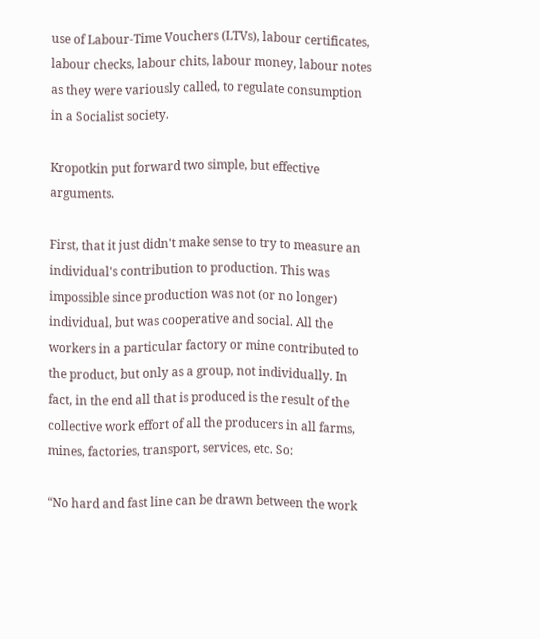use of Labour-Time Vouchers (LTVs), labour certificates, labour checks, labour chits, labour money, labour notes as they were variously called, to regulate consumption in a Socialist society.

Kropotkin put forward two simple, but effective arguments.

First, that it just didn't make sense to try to measure an individual's contribution to production. This was impossible since production was not (or no longer) individual, but was cooperative and social. All the workers in a particular factory or mine contributed to the product, but only as a group, not individually. In fact, in the end all that is produced is the result of the collective work effort of all the producers in all farms, mines, factories, transport, services, etc. So:

“No hard and fast line can be drawn between the work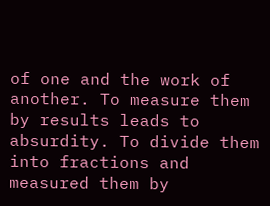of one and the work of another. To measure them by results leads to absurdity. To divide them into fractions and measured them by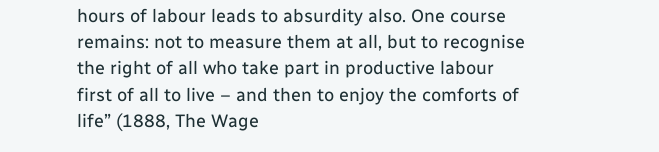hours of labour leads to absurdity also. One course remains: not to measure them at all, but to recognise the right of all who take part in productive labour first of all to live – and then to enjoy the comforts of life” (1888, The Wage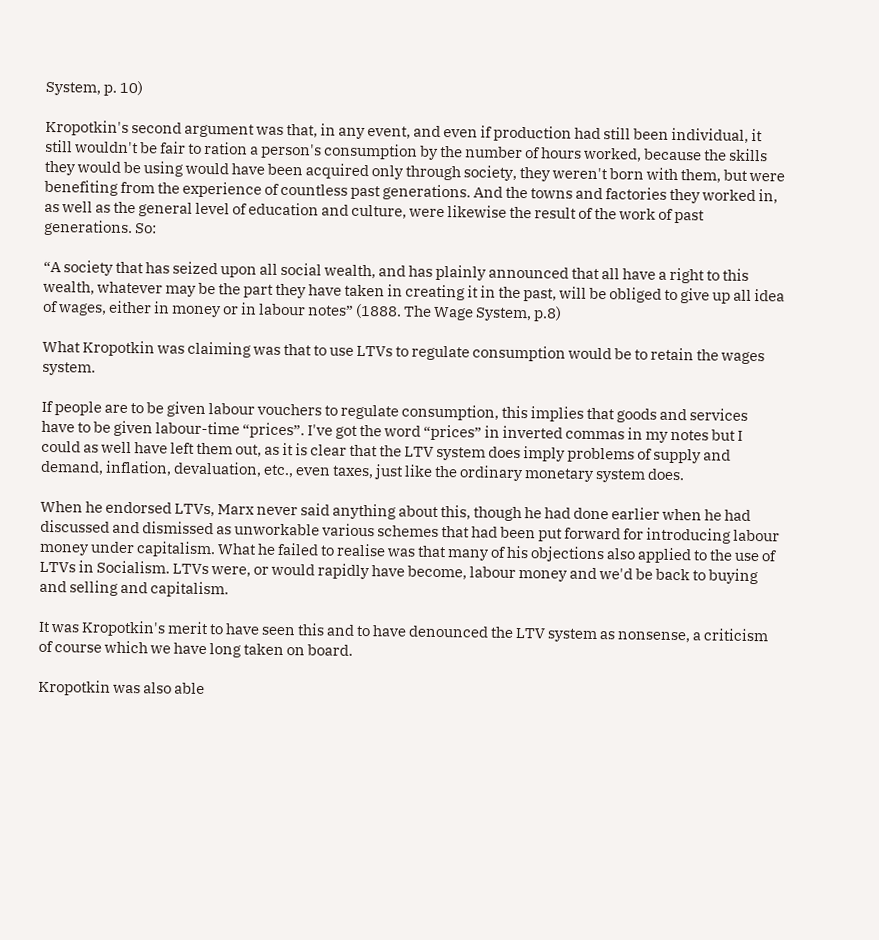System, p. 10)

Kropotkin's second argument was that, in any event, and even if production had still been individual, it still wouldn't be fair to ration a person's consumption by the number of hours worked, because the skills they would be using would have been acquired only through society, they weren't born with them, but were benefiting from the experience of countless past generations. And the towns and factories they worked in, as well as the general level of education and culture, were likewise the result of the work of past generations. So:

“A society that has seized upon all social wealth, and has plainly announced that all have a right to this wealth, whatever may be the part they have taken in creating it in the past, will be obliged to give up all idea of wages, either in money or in labour notes” (1888. The Wage System, p.8)

What Kropotkin was claiming was that to use LTVs to regulate consumption would be to retain the wages system.

If people are to be given labour vouchers to regulate consumption, this implies that goods and services have to be given labour-time “prices”. I've got the word “prices” in inverted commas in my notes but I could as well have left them out, as it is clear that the LTV system does imply problems of supply and demand, inflation, devaluation, etc., even taxes, just like the ordinary monetary system does.

When he endorsed LTVs, Marx never said anything about this, though he had done earlier when he had discussed and dismissed as unworkable various schemes that had been put forward for introducing labour money under capitalism. What he failed to realise was that many of his objections also applied to the use of LTVs in Socialism. LTVs were, or would rapidly have become, labour money and we'd be back to buying and selling and capitalism.

It was Kropotkin's merit to have seen this and to have denounced the LTV system as nonsense, a criticism of course which we have long taken on board.

Kropotkin was also able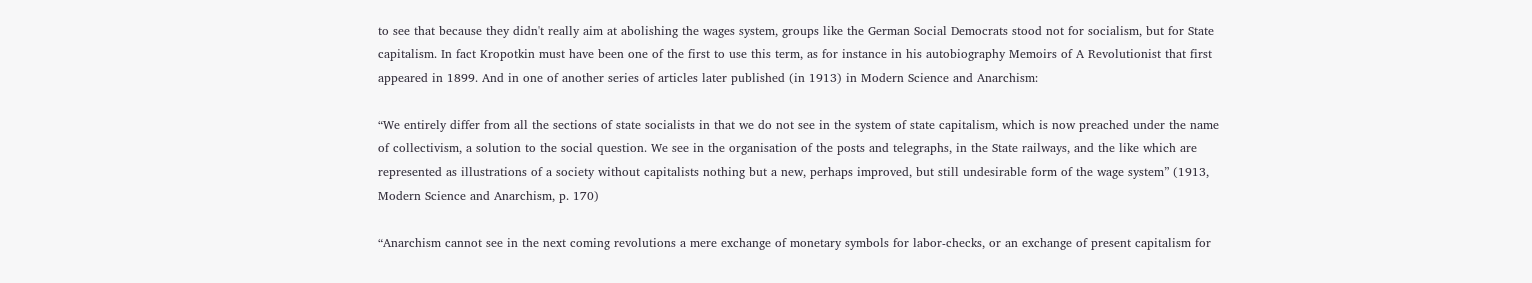to see that because they didn't really aim at abolishing the wages system, groups like the German Social Democrats stood not for socialism, but for State capitalism. In fact Kropotkin must have been one of the first to use this term, as for instance in his autobiography Memoirs of A Revolutionist that first appeared in 1899. And in one of another series of articles later published (in 1913) in Modern Science and Anarchism:

“We entirely differ from all the sections of state socialists in that we do not see in the system of state capitalism, which is now preached under the name of collectivism, a solution to the social question. We see in the organisation of the posts and telegraphs, in the State railways, and the like which are represented as illustrations of a society without capitalists nothing but a new, perhaps improved, but still undesirable form of the wage system” (1913, Modern Science and Anarchism, p. 170)

“Anarchism cannot see in the next coming revolutions a mere exchange of monetary symbols for labor-checks, or an exchange of present capitalism for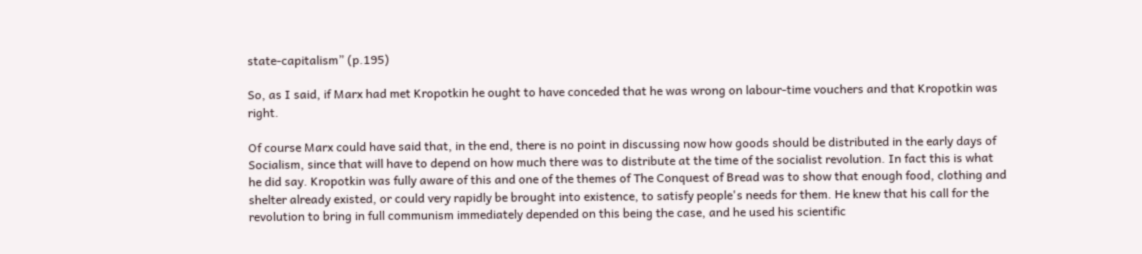state-capitalism” (p.195)

So, as I said, if Marx had met Kropotkin he ought to have conceded that he was wrong on labour-time vouchers and that Kropotkin was right.

Of course Marx could have said that, in the end, there is no point in discussing now how goods should be distributed in the early days of Socialism, since that will have to depend on how much there was to distribute at the time of the socialist revolution. In fact this is what he did say. Kropotkin was fully aware of this and one of the themes of The Conquest of Bread was to show that enough food, clothing and shelter already existed, or could very rapidly be brought into existence, to satisfy people's needs for them. He knew that his call for the revolution to bring in full communism immediately depended on this being the case, and he used his scientific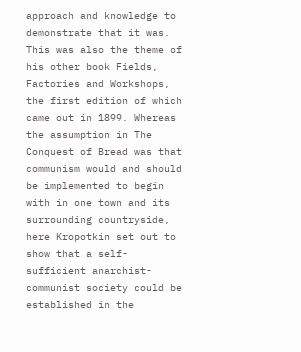approach and knowledge to demonstrate that it was. This was also the theme of his other book Fields, Factories and Workshops, the first edition of which came out in 1899. Whereas the assumption in The Conquest of Bread was that communism would and should be implemented to begin with in one town and its surrounding countryside, here Kropotkin set out to show that a self-sufficient anarchist-communist society could be established in the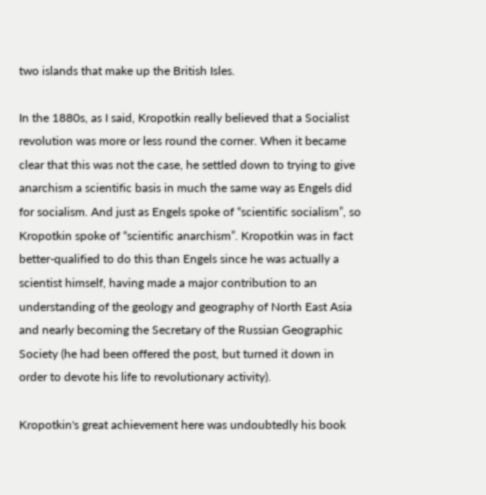two islands that make up the British Isles.

In the 1880s, as I said, Kropotkin really believed that a Socialist revolution was more or less round the corner. When it became clear that this was not the case, he settled down to trying to give anarchism a scientific basis in much the same way as Engels did for socialism. And just as Engels spoke of “scientific socialism”, so Kropotkin spoke of “scientific anarchism”. Kropotkin was in fact better-qualified to do this than Engels since he was actually a scientist himself, having made a major contribution to an understanding of the geology and geography of North East Asia and nearly becoming the Secretary of the Russian Geographic Society (he had been offered the post, but turned it down in order to devote his life to revolutionary activity).

Kropotkin's great achievement here was undoubtedly his book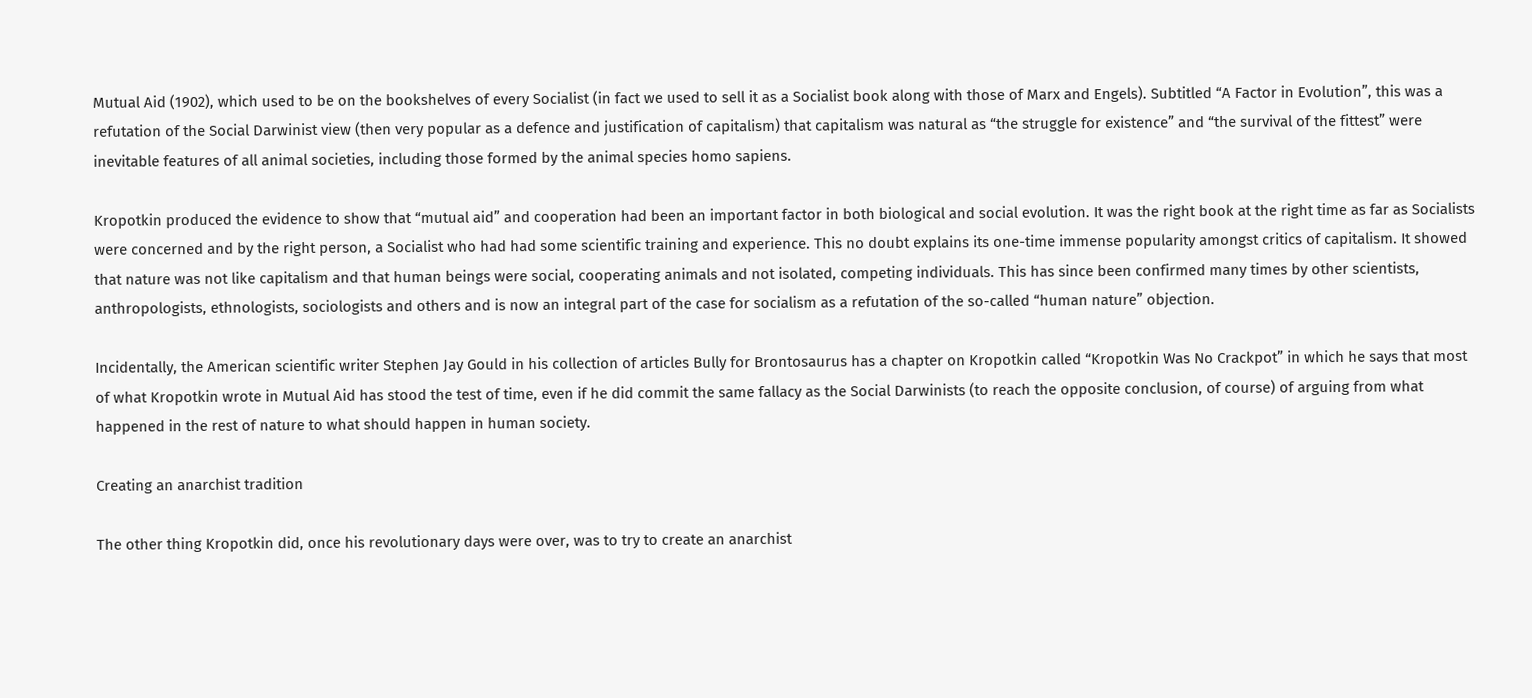Mutual Aid (1902), which used to be on the bookshelves of every Socialist (in fact we used to sell it as a Socialist book along with those of Marx and Engels). Subtitled “A Factor in Evolution”, this was a refutation of the Social Darwinist view (then very popular as a defence and justification of capitalism) that capitalism was natural as “the struggle for existence” and “the survival of the fittest” were inevitable features of all animal societies, including those formed by the animal species homo sapiens.

Kropotkin produced the evidence to show that “mutual aid” and cooperation had been an important factor in both biological and social evolution. It was the right book at the right time as far as Socialists were concerned and by the right person, a Socialist who had had some scientific training and experience. This no doubt explains its one-time immense popularity amongst critics of capitalism. It showed that nature was not like capitalism and that human beings were social, cooperating animals and not isolated, competing individuals. This has since been confirmed many times by other scientists, anthropologists, ethnologists, sociologists and others and is now an integral part of the case for socialism as a refutation of the so-called “human nature” objection.

Incidentally, the American scientific writer Stephen Jay Gould in his collection of articles Bully for Brontosaurus has a chapter on Kropotkin called “Kropotkin Was No Crackpot” in which he says that most of what Kropotkin wrote in Mutual Aid has stood the test of time, even if he did commit the same fallacy as the Social Darwinists (to reach the opposite conclusion, of course) of arguing from what happened in the rest of nature to what should happen in human society.

Creating an anarchist tradition

The other thing Kropotkin did, once his revolutionary days were over, was to try to create an anarchist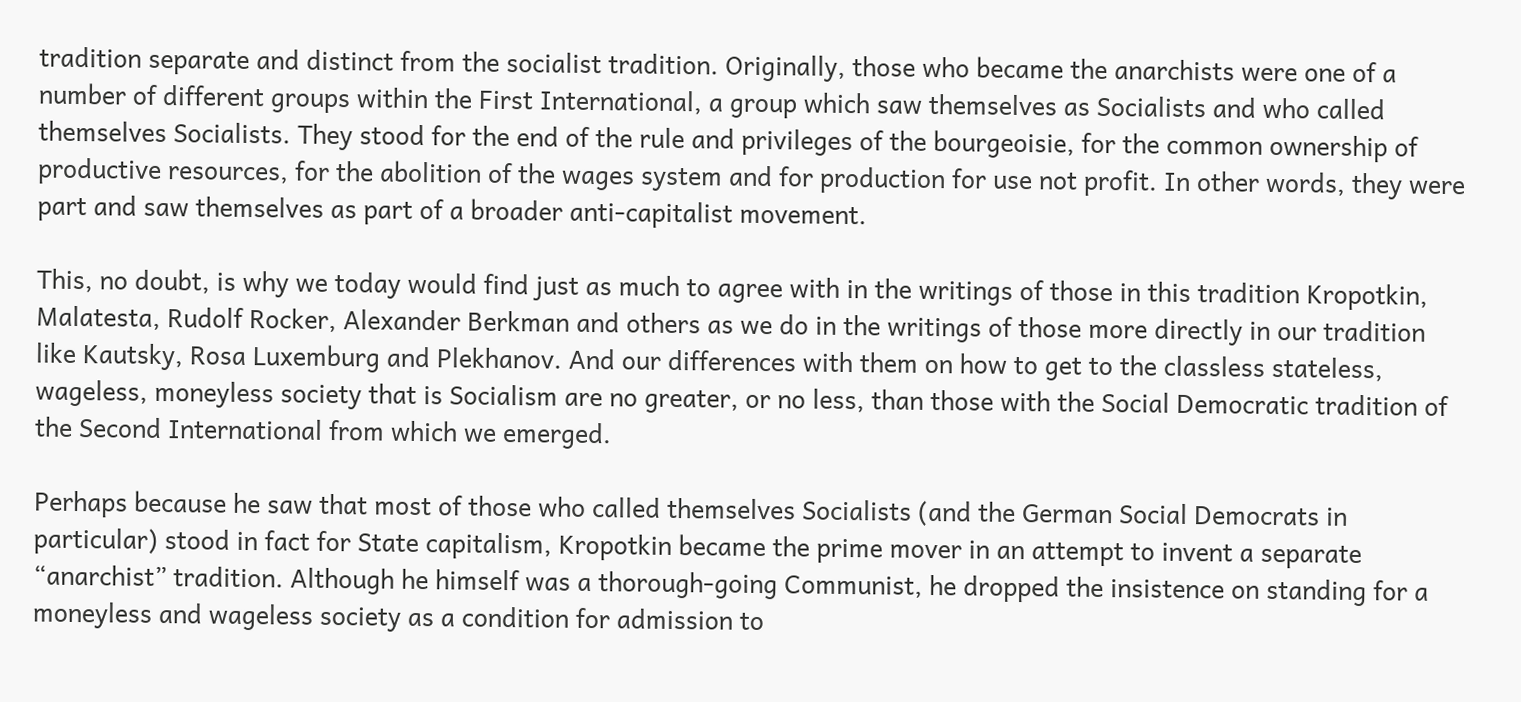tradition separate and distinct from the socialist tradition. Originally, those who became the anarchists were one of a number of different groups within the First International, a group which saw themselves as Socialists and who called themselves Socialists. They stood for the end of the rule and privileges of the bourgeoisie, for the common ownership of productive resources, for the abolition of the wages system and for production for use not profit. In other words, they were part and saw themselves as part of a broader anti-capitalist movement.

This, no doubt, is why we today would find just as much to agree with in the writings of those in this tradition Kropotkin, Malatesta, Rudolf Rocker, Alexander Berkman and others as we do in the writings of those more directly in our tradition like Kautsky, Rosa Luxemburg and Plekhanov. And our differences with them on how to get to the classless stateless, wageless, moneyless society that is Socialism are no greater, or no less, than those with the Social Democratic tradition of the Second International from which we emerged.

Perhaps because he saw that most of those who called themselves Socialists (and the German Social Democrats in particular) stood in fact for State capitalism, Kropotkin became the prime mover in an attempt to invent a separate “anarchist” tradition. Although he himself was a thorough-going Communist, he dropped the insistence on standing for a moneyless and wageless society as a condition for admission to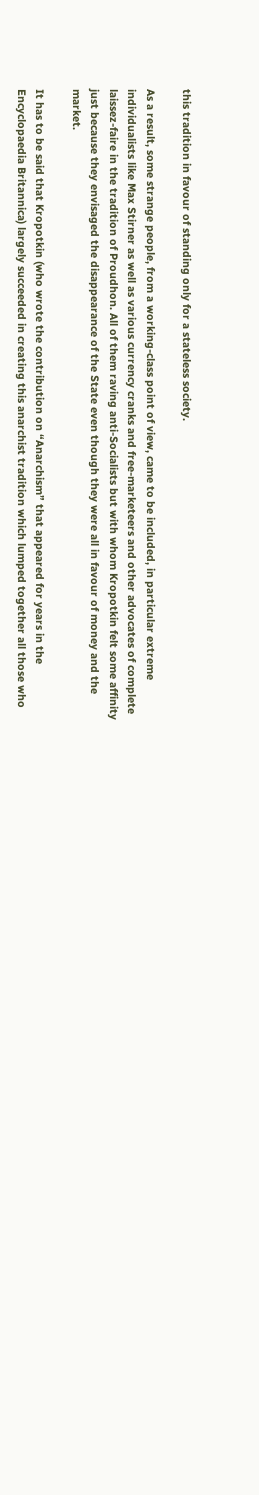this tradition in favour of standing only for a stateless society.

As a result, some strange people, from a working-class point of view, came to be included, in particular extreme individualists like Max Stirner as well as various currency cranks and free-marketeers and other advocates of complete laissez-faire in the tradition of Proudhon. All of them raving anti-Socialists but with whom Kropotkin felt some affinity just because they envisaged the disappearance of the State even though they were all in favour of money and the market.

It has to be said that Kropotkin (who wrote the contribution on “Anarchism” that appeared for years in the Encyclopaedia Britannica) largely succeeded in creating this anarchist tradition which lumped together all those who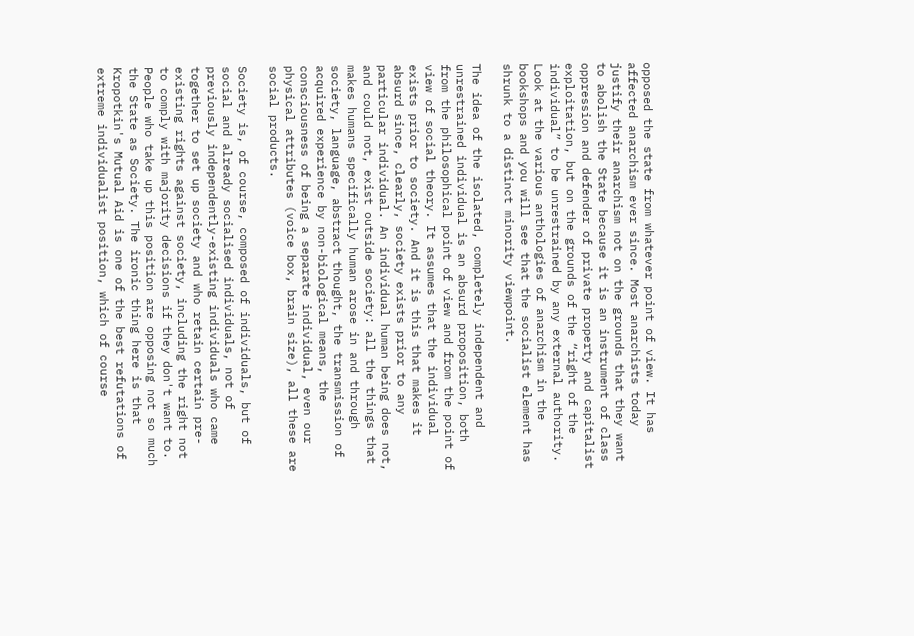opposed the state from whatever point of view. It has affected anarchism ever since. Most anarchists today justify their anarchism not on the grounds that they want to abolish the State because it is an instrument of class oppression and defender of private property and capitalist exploitation, but on the grounds of the “right of the individual” to be unrestrained by any external authority. Look at the various anthologies of anarchism in the bookshops and you will see that the socialist element has shrunk to a distinct minority viewpoint.

The idea of the isolated, completely independent and unrestrained individual is an absurd proposition, both from the philosophical point of view and from the point of view of social theory. It assumes that the individual exists prior to society. And it is this that makes it absurd since, clearly, society exists prior to any particular individual. An individual human being does not, and could not, exist outside society: all the things that makes humans specifically human arose in and through society, language, abstract thought, the transmission of acquired experience by non-biological means, the consciousness of being a separate individual, even our physical attributes (voice box, brain size), all these are social products.

Society is, of course, composed of individuals, but of social and already socialised individuals, not of previously independently-existing individuals who came together to set up society and who retain certain pre-existing rights against society, including the right not to comply with majority decisions if they don't want to. People who take up this position are opposing not so much the State as Society. The ironic thing here is that Kropotkin's Mutual Aid is one of the best refutations of extreme individualist position, which of course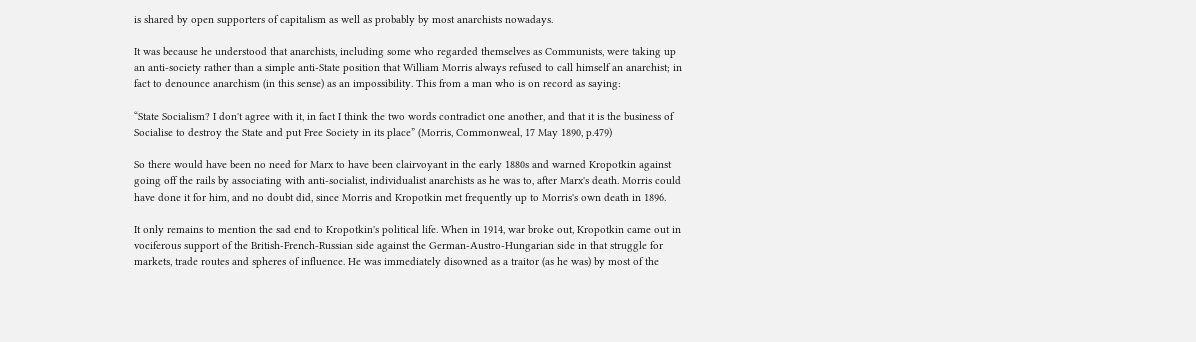is shared by open supporters of capitalism as well as probably by most anarchists nowadays.

It was because he understood that anarchists, including some who regarded themselves as Communists, were taking up an anti-society rather than a simple anti-State position that William Morris always refused to call himself an anarchist; in fact to denounce anarchism (in this sense) as an impossibility. This from a man who is on record as saying:

“State Socialism? I don't agree with it, in fact I think the two words contradict one another, and that it is the business of Socialise to destroy the State and put Free Society in its place” (Morris, Commonweal, 17 May 1890, p.479)

So there would have been no need for Marx to have been clairvoyant in the early 1880s and warned Kropotkin against going off the rails by associating with anti-socialist, individualist anarchists as he was to, after Marx's death. Morris could have done it for him, and no doubt did, since Morris and Kropotkin met frequently up to Morris's own death in 1896.

It only remains to mention the sad end to Kropotkin's political life. When in 1914, war broke out, Kropotkin came out in vociferous support of the British-French-Russian side against the German-Austro-Hungarian side in that struggle for markets, trade routes and spheres of influence. He was immediately disowned as a traitor (as he was) by most of the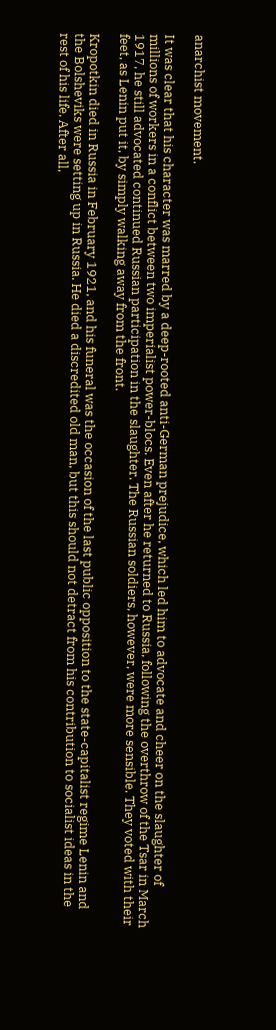anarchist movement.

It was clear that his character was marred by a deep-rooted anti-German prejudice, which led him to advocate and cheer on the slaughter of millions of workers in a conflict between two imperialist power-blocs. Even after he returned to Russia, following the overthrow of the Tsar in March 1917, he still advocated continued Russian participation in the slaughter. The Russian soldiers, however, were more sensible. They voted with their feet, as Lenin put it, by simply walking away from the front.

Kropotkin died in Russia in February 1921, and his funeral was the occasion of the last public opposition to the state-capitalist regime Lenin and the Bolsheviks were setting up in Russia. He died a discredited old man, but this should not detract from his contribution to socialist ideas in the rest of his life. After all,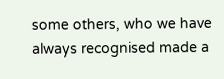some others, who we have always recognised made a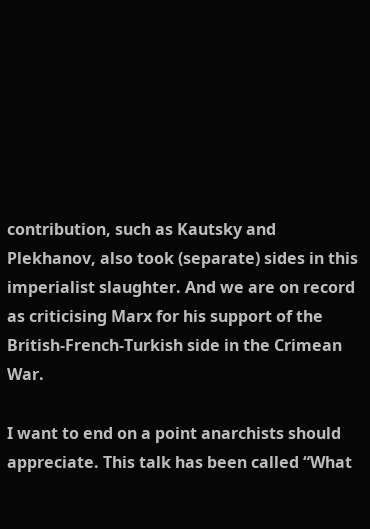contribution, such as Kautsky and Plekhanov, also took (separate) sides in this imperialist slaughter. And we are on record as criticising Marx for his support of the British-French-Turkish side in the Crimean War.

I want to end on a point anarchists should appreciate. This talk has been called “What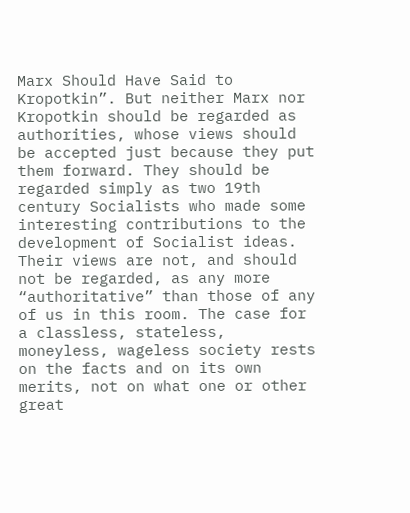Marx Should Have Said to Kropotkin”. But neither Marx nor Kropotkin should be regarded as authorities, whose views should be accepted just because they put them forward. They should be regarded simply as two 19th century Socialists who made some interesting contributions to the development of Socialist ideas. Their views are not, and should not be regarded, as any more “authoritative” than those of any of us in this room. The case for a classless, stateless, moneyless, wageless society rests on the facts and on its own merits, not on what one or other great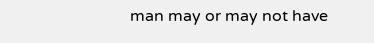man may or may not have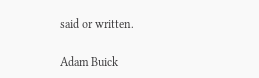said or written.

Adam Buick